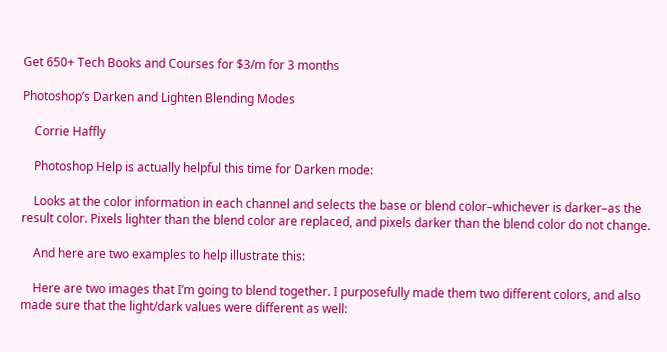Get 650+ Tech Books and Courses for $3/m for 3 months

Photoshop’s Darken and Lighten Blending Modes

    Corrie Haffly

    Photoshop Help is actually helpful this time for Darken mode:

    Looks at the color information in each channel and selects the base or blend color–whichever is darker–as the result color. Pixels lighter than the blend color are replaced, and pixels darker than the blend color do not change.

    And here are two examples to help illustrate this:

    Here are two images that I’m going to blend together. I purposefully made them two different colors, and also made sure that the light/dark values were different as well: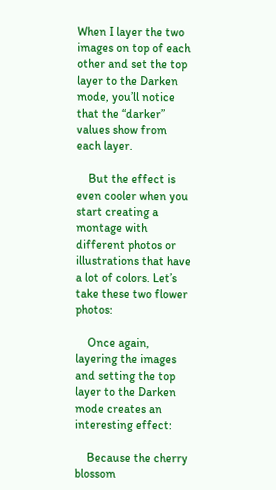When I layer the two images on top of each other and set the top layer to the Darken mode, you’ll notice that the “darker” values show from each layer.

    But the effect is even cooler when you start creating a montage with different photos or illustrations that have a lot of colors. Let’s take these two flower photos:

    Once again, layering the images and setting the top layer to the Darken mode creates an interesting effect:

    Because the cherry blossom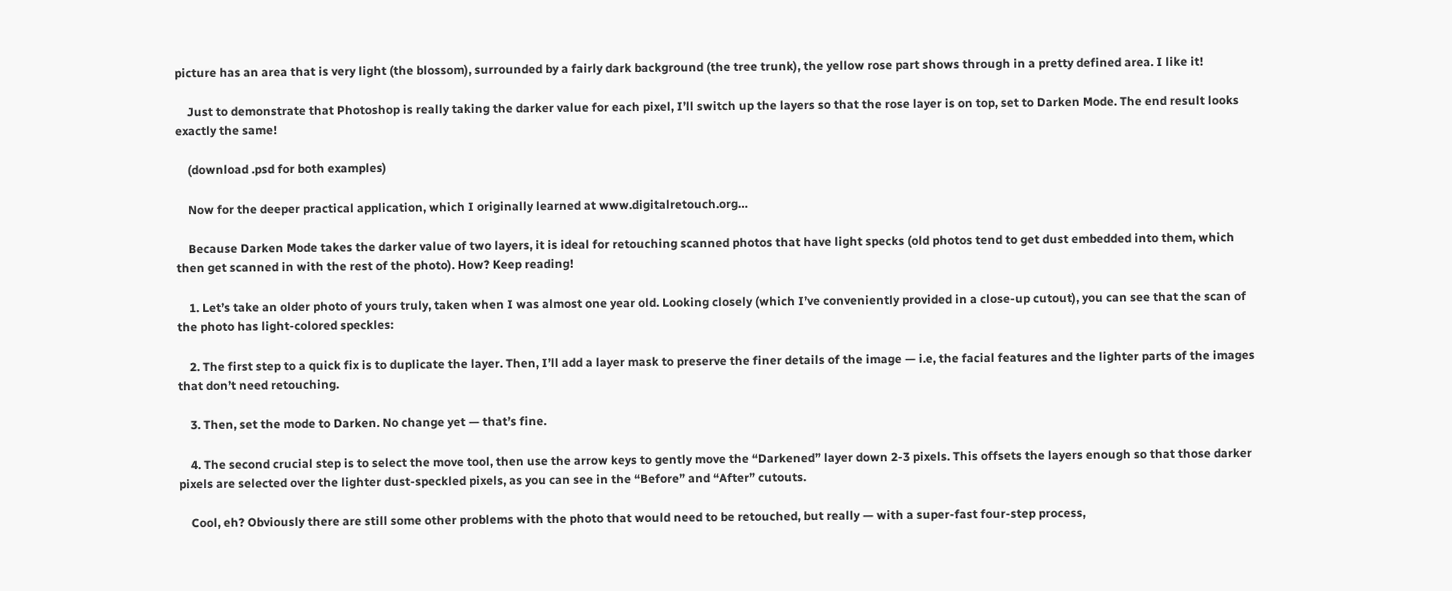picture has an area that is very light (the blossom), surrounded by a fairly dark background (the tree trunk), the yellow rose part shows through in a pretty defined area. I like it!

    Just to demonstrate that Photoshop is really taking the darker value for each pixel, I’ll switch up the layers so that the rose layer is on top, set to Darken Mode. The end result looks exactly the same!

    (download .psd for both examples)

    Now for the deeper practical application, which I originally learned at www.digitalretouch.org…

    Because Darken Mode takes the darker value of two layers, it is ideal for retouching scanned photos that have light specks (old photos tend to get dust embedded into them, which then get scanned in with the rest of the photo). How? Keep reading!

    1. Let’s take an older photo of yours truly, taken when I was almost one year old. Looking closely (which I’ve conveniently provided in a close-up cutout), you can see that the scan of the photo has light-colored speckles:

    2. The first step to a quick fix is to duplicate the layer. Then, I’ll add a layer mask to preserve the finer details of the image — i.e, the facial features and the lighter parts of the images that don’t need retouching.

    3. Then, set the mode to Darken. No change yet — that’s fine.

    4. The second crucial step is to select the move tool, then use the arrow keys to gently move the “Darkened” layer down 2-3 pixels. This offsets the layers enough so that those darker pixels are selected over the lighter dust-speckled pixels, as you can see in the “Before” and “After” cutouts.

    Cool, eh? Obviously there are still some other problems with the photo that would need to be retouched, but really — with a super-fast four-step process,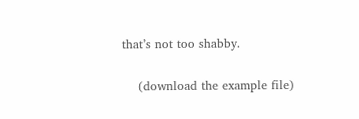that’s not too shabby.

    (download the example file)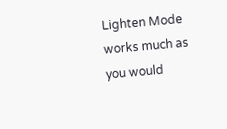Lighten Mode works much as you would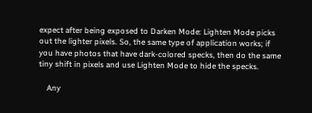expect after being exposed to Darken Mode: Lighten Mode picks out the lighter pixels. So, the same type of application works; if you have photos that have dark-colored specks, then do the same tiny shift in pixels and use Lighten Mode to hide the specks.

    Any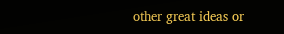other great ideas or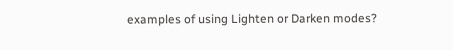examples of using Lighten or Darken modes?